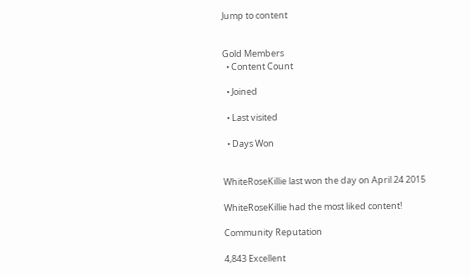Jump to content


Gold Members
  • Content Count

  • Joined

  • Last visited

  • Days Won


WhiteRoseKillie last won the day on April 24 2015

WhiteRoseKillie had the most liked content!

Community Reputation

4,843 Excellent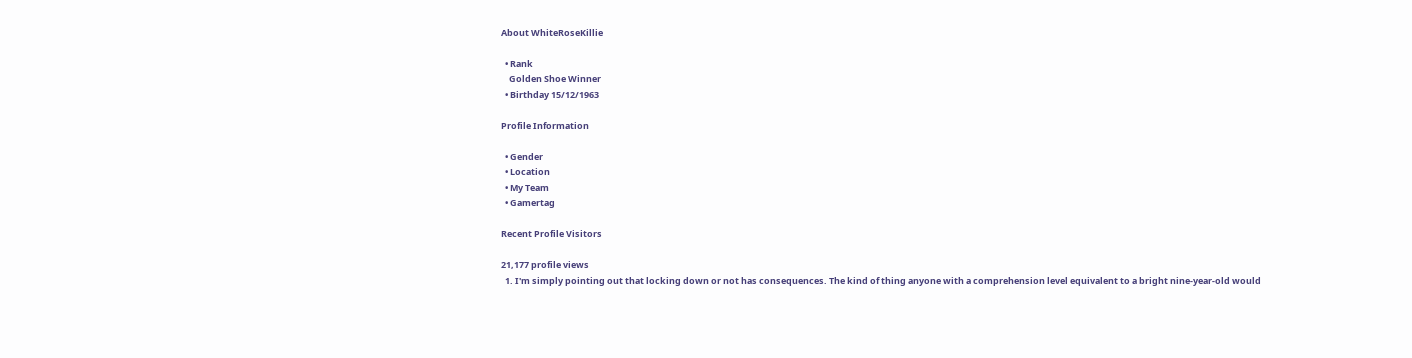About WhiteRoseKillie

  • Rank
    Golden Shoe Winner
  • Birthday 15/12/1963

Profile Information

  • Gender
  • Location
  • My Team
  • Gamertag

Recent Profile Visitors

21,177 profile views
  1. I'm simply pointing out that locking down or not has consequences. The kind of thing anyone with a comprehension level equivalent to a bright nine-year-old would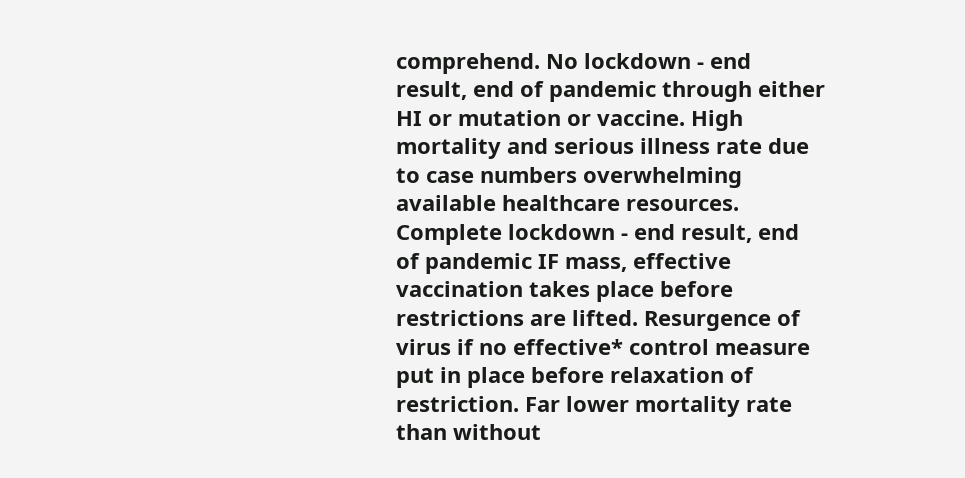comprehend. No lockdown - end result, end of pandemic through either HI or mutation or vaccine. High mortality and serious illness rate due to case numbers overwhelming available healthcare resources. Complete lockdown - end result, end of pandemic IF mass, effective vaccination takes place before restrictions are lifted. Resurgence of virus if no effective* control measure put in place before relaxation of restriction. Far lower mortality rate than without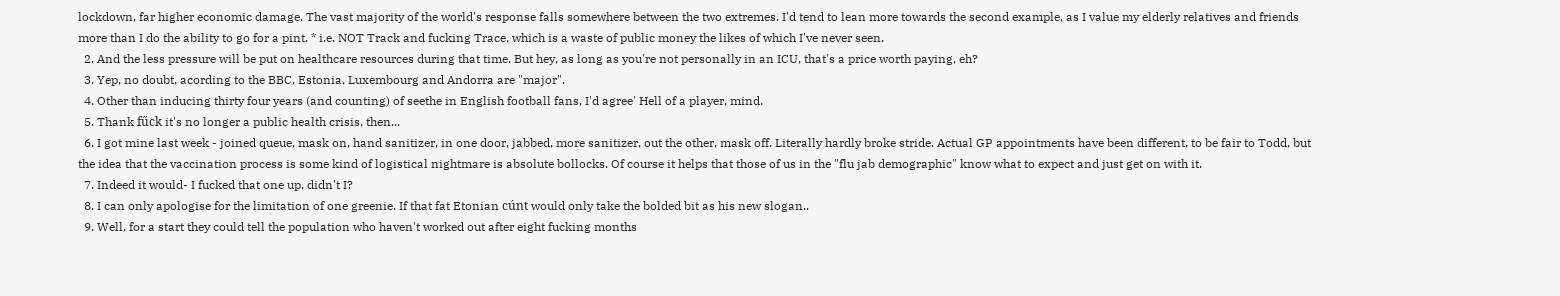lockdown, far higher economic damage. The vast majority of the world's response falls somewhere between the two extremes. I'd tend to lean more towards the second example, as I value my elderly relatives and friends more than I do the ability to go for a pint. * i.e. NOT Track and fucking Trace, which is a waste of public money the likes of which I've never seen.
  2. And the less pressure will be put on healthcare resources during that time. But hey, as long as you're not personally in an ICU, that's a price worth paying, eh?
  3. Yep, no doubt, acording to the BBC, Estonia, Luxembourg and Andorra are "major".
  4. Other than inducing thirty four years (and counting) of seethe in English football fans, I'd agree' Hell of a player, mind.
  5. Thank fűck it's no longer a public health crisis, then...
  6. I got mine last week - joined queue, mask on, hand sanitizer, in one door, jabbed, more sanitizer, out the other, mask off. Literally hardly broke stride. Actual GP appointments have been different, to be fair to Todd, but the idea that the vaccination process is some kind of logistical nightmare is absolute bollocks. Of course it helps that those of us in the "flu jab demographic" know what to expect and just get on with it.
  7. Indeed it would- I fucked that one up, didn't I?
  8. I can only apologise for the limitation of one greenie. If that fat Etonian cúnt would only take the bolded bit as his new slogan..
  9. Well, for a start they could tell the population who haven't worked out after eight fucking months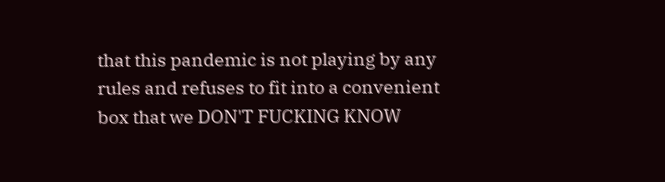that this pandemic is not playing by any rules and refuses to fit into a convenient box that we DON'T FUCKING KNOW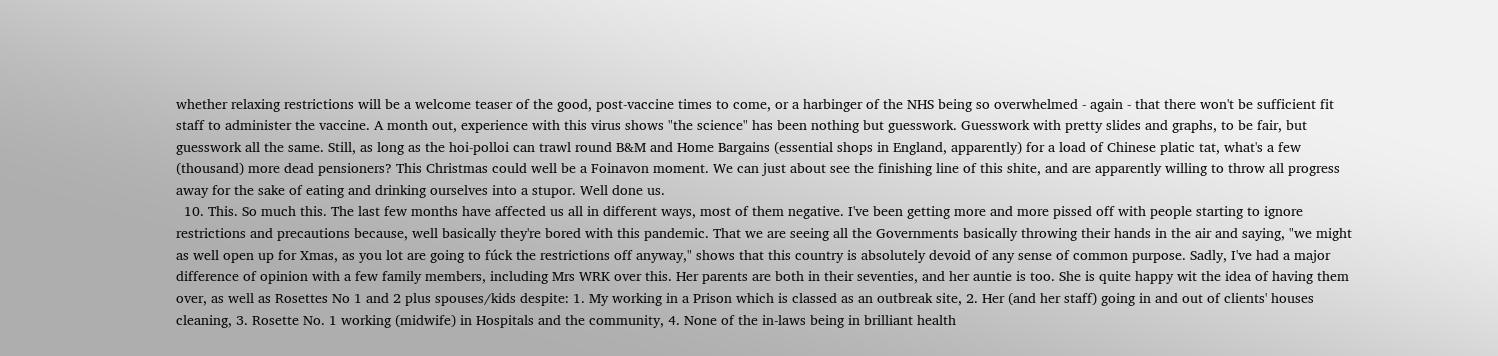whether relaxing restrictions will be a welcome teaser of the good, post-vaccine times to come, or a harbinger of the NHS being so overwhelmed - again - that there won't be sufficient fit staff to administer the vaccine. A month out, experience with this virus shows "the science" has been nothing but guesswork. Guesswork with pretty slides and graphs, to be fair, but guesswork all the same. Still, as long as the hoi-polloi can trawl round B&M and Home Bargains (essential shops in England, apparently) for a load of Chinese platic tat, what's a few (thousand) more dead pensioners? This Christmas could well be a Foinavon moment. We can just about see the finishing line of this shite, and are apparently willing to throw all progress away for the sake of eating and drinking ourselves into a stupor. Well done us.
  10. This. So much this. The last few months have affected us all in different ways, most of them negative. I've been getting more and more pissed off with people starting to ignore restrictions and precautions because, well basically they're bored with this pandemic. That we are seeing all the Governments basically throwing their hands in the air and saying, "we might as well open up for Xmas, as you lot are going to fúck the restrictions off anyway," shows that this country is absolutely devoid of any sense of common purpose. Sadly, I've had a major difference of opinion with a few family members, including Mrs WRK over this. Her parents are both in their seventies, and her auntie is too. She is quite happy wit the idea of having them over, as well as Rosettes No 1 and 2 plus spouses/kids despite: 1. My working in a Prison which is classed as an outbreak site, 2. Her (and her staff) going in and out of clients' houses cleaning, 3. Rosette No. 1 working (midwife) in Hospitals and the community, 4. None of the in-laws being in brilliant health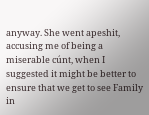anyway. She went apeshit, accusing me of being a miserable cúnt, when I suggested it might be better to ensure that we get to see Family in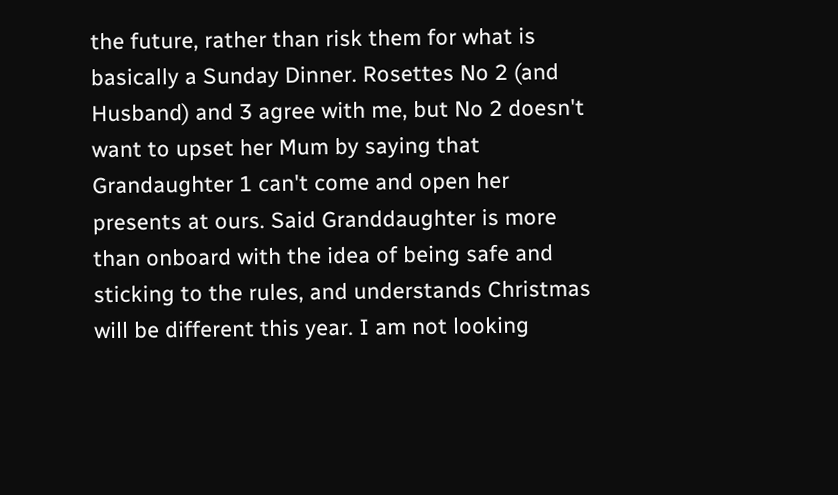the future, rather than risk them for what is basically a Sunday Dinner. Rosettes No 2 (and Husband) and 3 agree with me, but No 2 doesn't want to upset her Mum by saying that Grandaughter 1 can't come and open her presents at ours. Said Granddaughter is more than onboard with the idea of being safe and sticking to the rules, and understands Christmas will be different this year. I am not looking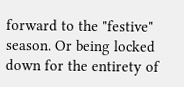forward to the "festive" season. Or being locked down for the entirety of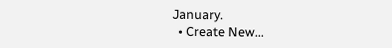January.
  • Create New...